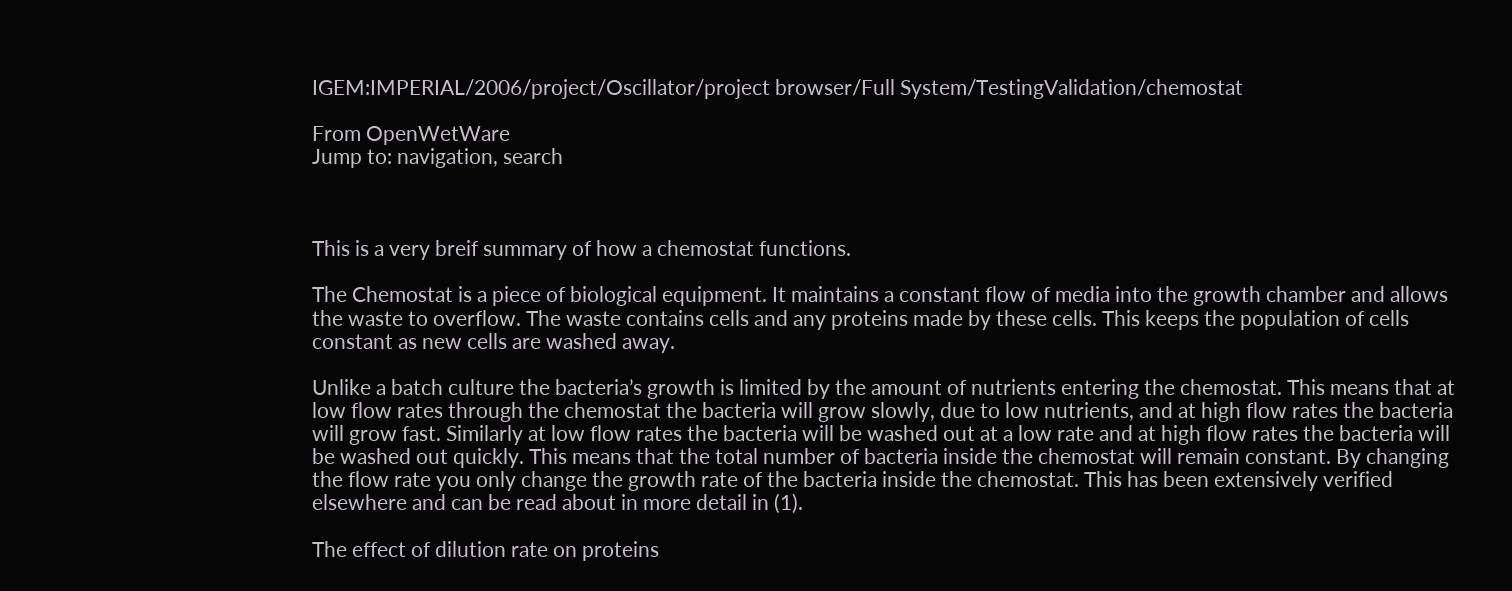IGEM:IMPERIAL/2006/project/Oscillator/project browser/Full System/TestingValidation/chemostat

From OpenWetWare
Jump to: navigation, search



This is a very breif summary of how a chemostat functions.

The Chemostat is a piece of biological equipment. It maintains a constant flow of media into the growth chamber and allows the waste to overflow. The waste contains cells and any proteins made by these cells. This keeps the population of cells constant as new cells are washed away.

Unlike a batch culture the bacteria’s growth is limited by the amount of nutrients entering the chemostat. This means that at low flow rates through the chemostat the bacteria will grow slowly, due to low nutrients, and at high flow rates the bacteria will grow fast. Similarly at low flow rates the bacteria will be washed out at a low rate and at high flow rates the bacteria will be washed out quickly. This means that the total number of bacteria inside the chemostat will remain constant. By changing the flow rate you only change the growth rate of the bacteria inside the chemostat. This has been extensively verified elsewhere and can be read about in more detail in (1).

The effect of dilution rate on proteins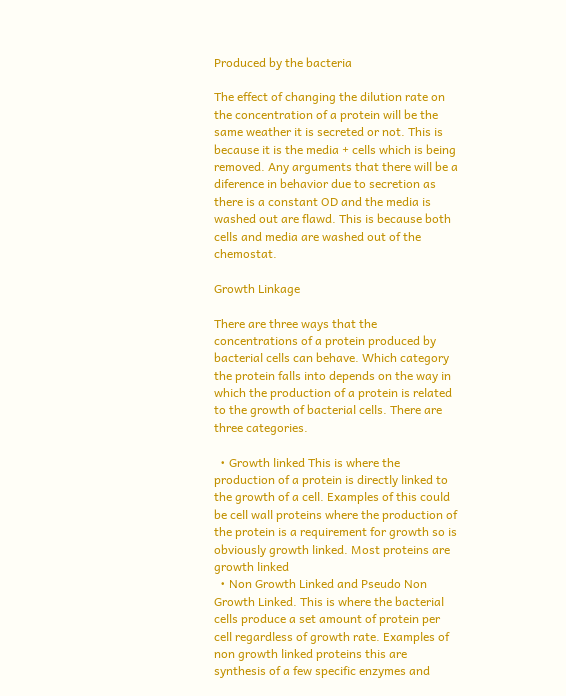Produced by the bacteria

The effect of changing the dilution rate on the concentration of a protein will be the same weather it is secreted or not. This is because it is the media + cells which is being removed. Any arguments that there will be a diference in behavior due to secretion as there is a constant OD and the media is washed out are flawd. This is because both cells and media are washed out of the chemostat.

Growth Linkage

There are three ways that the concentrations of a protein produced by bacterial cells can behave. Which category the protein falls into depends on the way in which the production of a protein is related to the growth of bacterial cells. There are three categories.

  • Growth linked This is where the production of a protein is directly linked to the growth of a cell. Examples of this could be cell wall proteins where the production of the protein is a requirement for growth so is obviously growth linked. Most proteins are growth linked
  • Non Growth Linked and Pseudo Non Growth Linked. This is where the bacterial cells produce a set amount of protein per cell regardless of growth rate. Examples of non growth linked proteins this are synthesis of a few specific enzymes and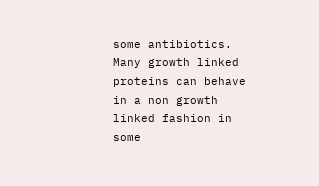some antibiotics. Many growth linked proteins can behave in a non growth linked fashion in some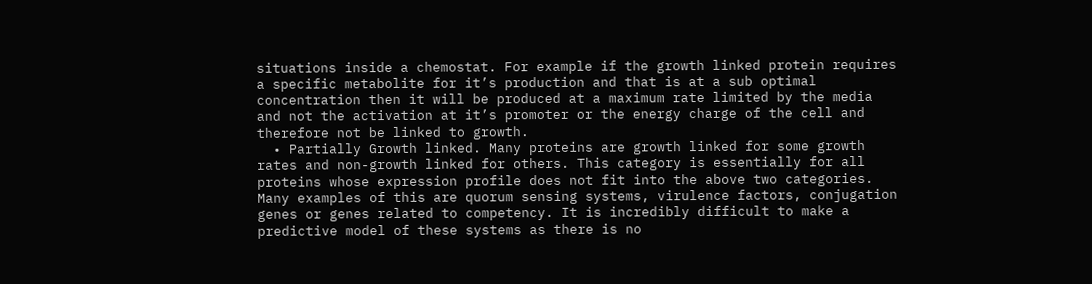situations inside a chemostat. For example if the growth linked protein requires a specific metabolite for it’s production and that is at a sub optimal concentration then it will be produced at a maximum rate limited by the media and not the activation at it’s promoter or the energy charge of the cell and therefore not be linked to growth.
  • Partially Growth linked. Many proteins are growth linked for some growth rates and non-growth linked for others. This category is essentially for all proteins whose expression profile does not fit into the above two categories. Many examples of this are quorum sensing systems, virulence factors, conjugation genes or genes related to competency. It is incredibly difficult to make a predictive model of these systems as there is no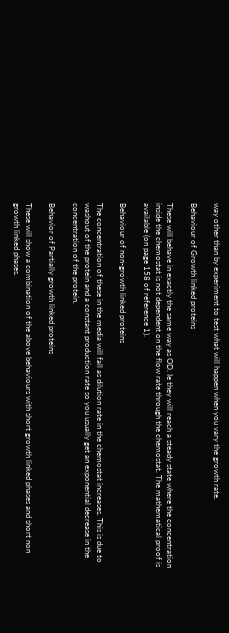way other than by experiment to test what will happen when you vary the growth rate.

Behaviour of Growth linked proteins

These will behave in exactly the same way as OD. Ie they will reach a steady state where the concentration inside the chemostat is not dependent on the flow rate through the chemostat. The mathematical proof is available (on page 158 of reference 1).

Behaviour of non-growth linked proteins

The concentration of these in the media will fall as dilution rate in the chemostat increases. This is due to washout of the protein and a constant production rate so you usually get an exponential decrease in the concentration of the protein.

Behavior of Partially growth linked proteins

These will show a combination of the above behaviours with short growth linked phases and short non growth linked phases.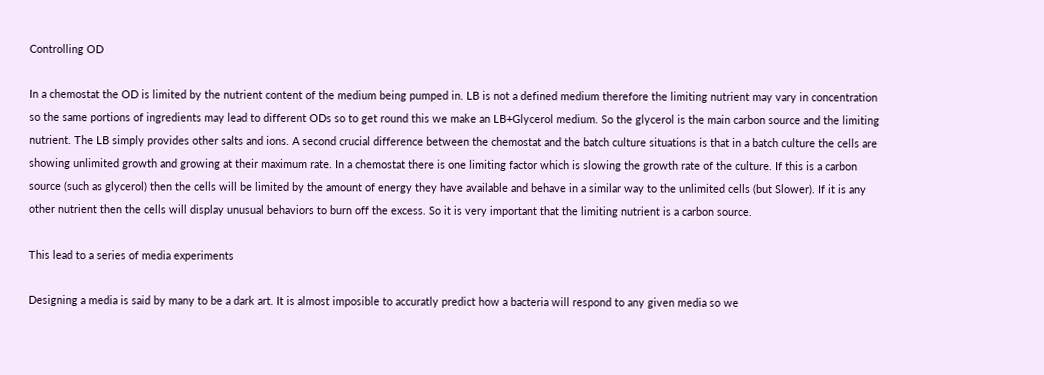Controlling OD

In a chemostat the OD is limited by the nutrient content of the medium being pumped in. LB is not a defined medium therefore the limiting nutrient may vary in concentration so the same portions of ingredients may lead to different ODs so to get round this we make an LB+Glycerol medium. So the glycerol is the main carbon source and the limiting nutrient. The LB simply provides other salts and ions. A second crucial difference between the chemostat and the batch culture situations is that in a batch culture the cells are showing unlimited growth and growing at their maximum rate. In a chemostat there is one limiting factor which is slowing the growth rate of the culture. If this is a carbon source (such as glycerol) then the cells will be limited by the amount of energy they have available and behave in a similar way to the unlimited cells (but Slower). If it is any other nutrient then the cells will display unusual behaviors to burn off the excess. So it is very important that the limiting nutrient is a carbon source.

This lead to a series of media experiments

Designing a media is said by many to be a dark art. It is almost imposible to accuratly predict how a bacteria will respond to any given media so we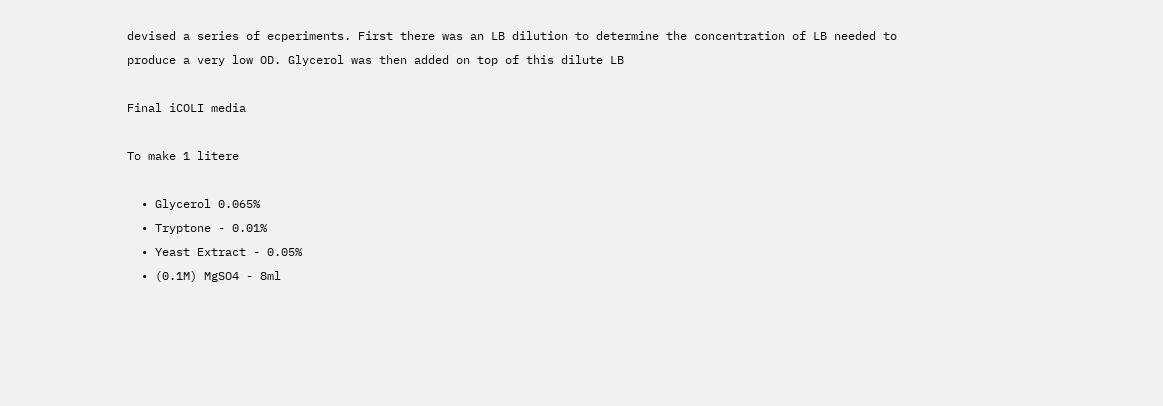devised a series of ecperiments. First there was an LB dilution to determine the concentration of LB needed to produce a very low OD. Glycerol was then added on top of this dilute LB

Final iCOLI media

To make 1 litere

  • Glycerol 0.065%
  • Tryptone - 0.01%
  • Yeast Extract - 0.05%
  • (0.1M) MgSO4 - 8ml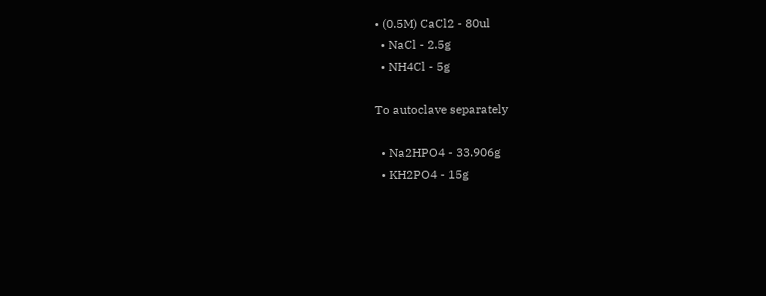• (0.5M) CaCl2 - 80ul
  • NaCl - 2.5g
  • NH4Cl - 5g

To autoclave separately

  • Na2HPO4 - 33.906g
  • KH2PO4 - 15g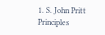1. S. John Pritt Principles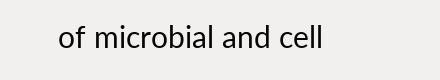of microbial and cell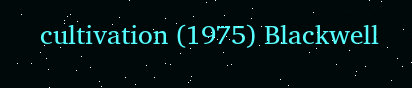cultivation (1975) Blackwell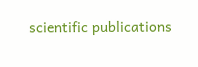scientific publications